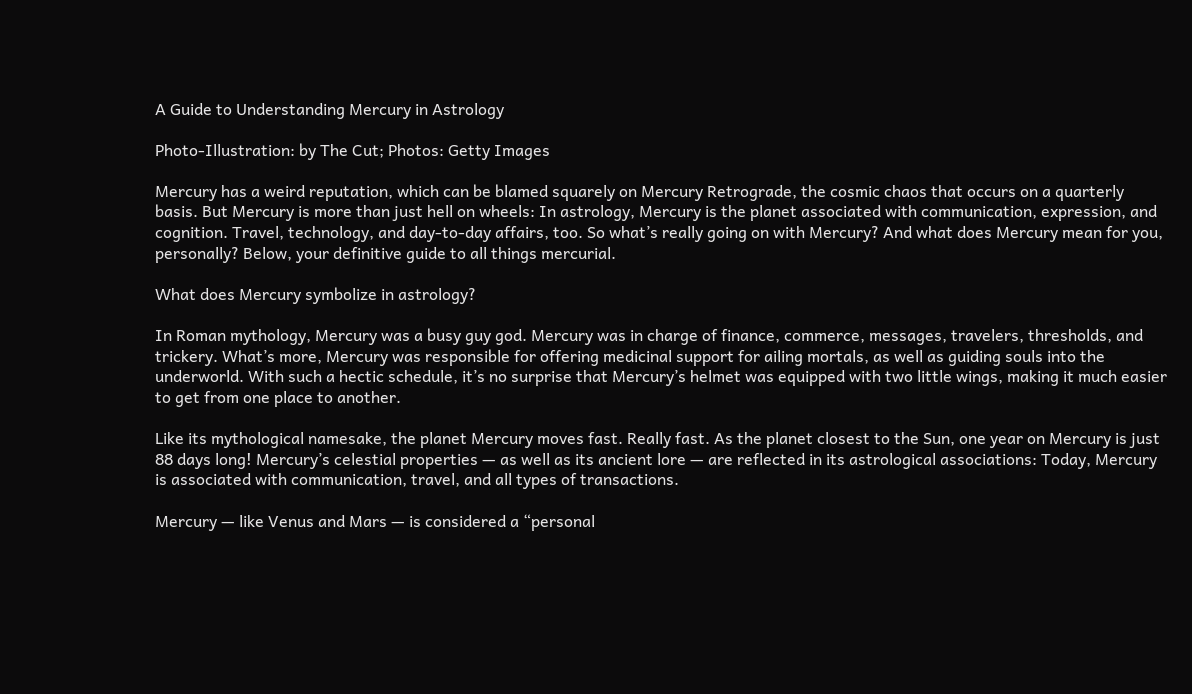A Guide to Understanding Mercury in Astrology

Photo-Illustration: by The Cut; Photos: Getty Images

Mercury has a weird reputation, which can be blamed squarely on Mercury Retrograde, the cosmic chaos that occurs on a quarterly basis. But Mercury is more than just hell on wheels: In astrology, Mercury is the planet associated with communication, expression, and cognition. Travel, technology, and day-to-day affairs, too. So what’s really going on with Mercury? And what does Mercury mean for you, personally? Below, your definitive guide to all things mercurial.

What does Mercury symbolize in astrology?

In Roman mythology, Mercury was a busy guy god. Mercury was in charge of finance, commerce, messages, travelers, thresholds, and trickery. What’s more, Mercury was responsible for offering medicinal support for ailing mortals, as well as guiding souls into the underworld. With such a hectic schedule, it’s no surprise that Mercury’s helmet was equipped with two little wings, making it much easier to get from one place to another.

Like its mythological namesake, the planet Mercury moves fast. Really fast. As the planet closest to the Sun, one year on Mercury is just 88 days long! Mercury’s celestial properties — as well as its ancient lore — are reflected in its astrological associations: Today, Mercury is associated with communication, travel, and all types of transactions.

Mercury — like Venus and Mars — is considered a “personal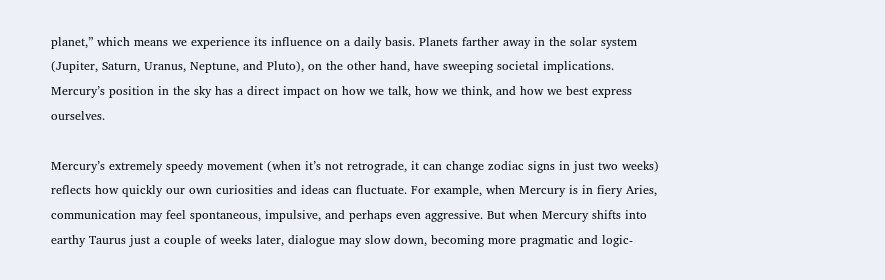planet,” which means we experience its influence on a daily basis. Planets farther away in the solar system (Jupiter, Saturn, Uranus, Neptune, and Pluto), on the other hand, have sweeping societal implications. Mercury’s position in the sky has a direct impact on how we talk, how we think, and how we best express ourselves.

Mercury’s extremely speedy movement (when it’s not retrograde, it can change zodiac signs in just two weeks) reflects how quickly our own curiosities and ideas can fluctuate. For example, when Mercury is in fiery Aries, communication may feel spontaneous, impulsive, and perhaps even aggressive. But when Mercury shifts into earthy Taurus just a couple of weeks later, dialogue may slow down, becoming more pragmatic and logic-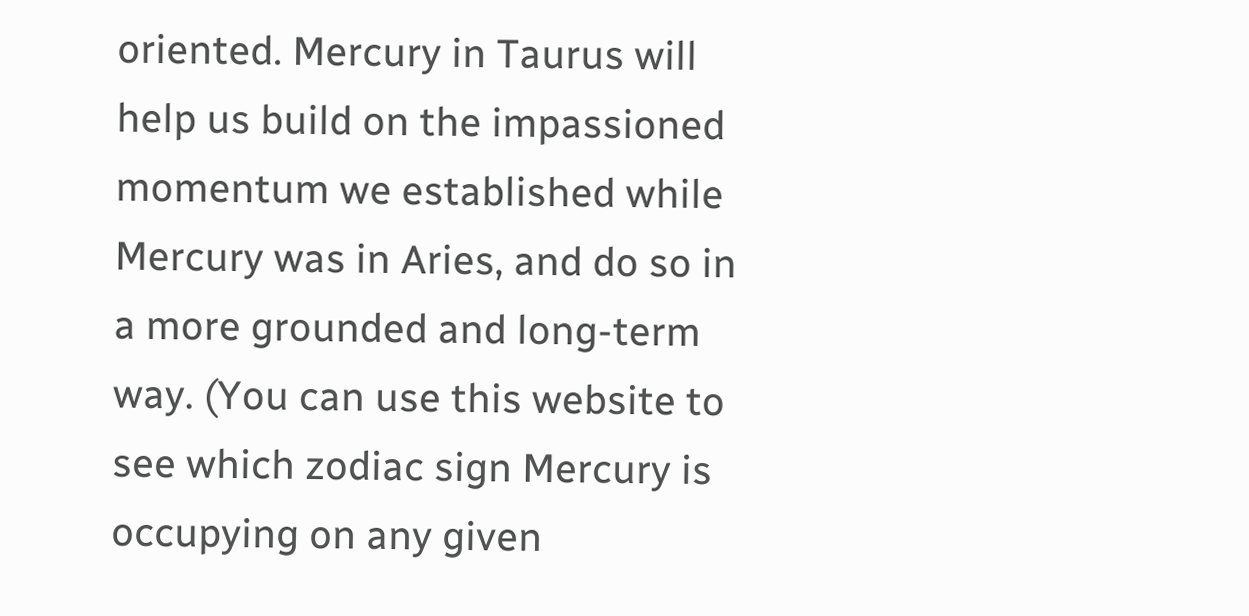oriented. Mercury in Taurus will help us build on the impassioned momentum we established while Mercury was in Aries, and do so in a more grounded and long-term way. (You can use this website to see which zodiac sign Mercury is occupying on any given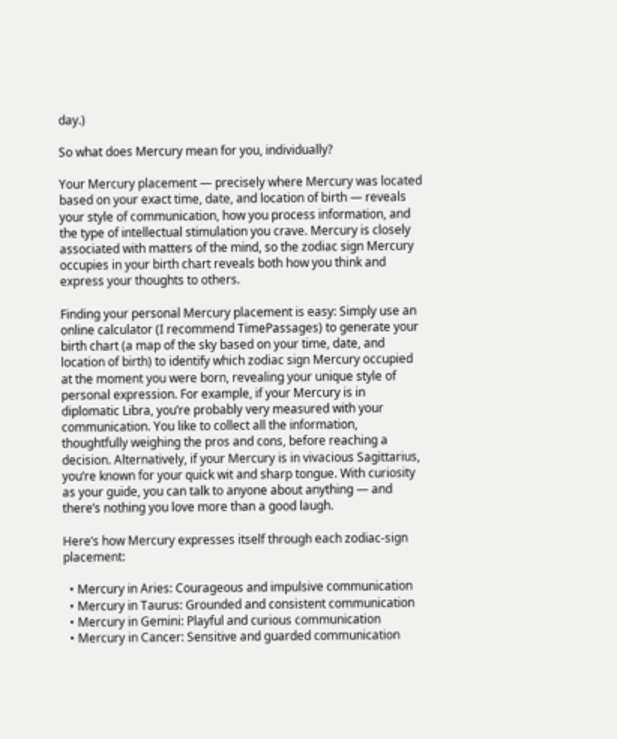day.)

So what does Mercury mean for you, individually?

Your Mercury placement — precisely where Mercury was located based on your exact time, date, and location of birth — reveals your style of communication, how you process information, and the type of intellectual stimulation you crave. Mercury is closely associated with matters of the mind, so the zodiac sign Mercury occupies in your birth chart reveals both how you think and express your thoughts to others.

Finding your personal Mercury placement is easy: Simply use an online calculator (I recommend TimePassages) to generate your birth chart (a map of the sky based on your time, date, and location of birth) to identify which zodiac sign Mercury occupied at the moment you were born, revealing your unique style of personal expression. For example, if your Mercury is in diplomatic Libra, you’re probably very measured with your communication. You like to collect all the information, thoughtfully weighing the pros and cons, before reaching a decision. Alternatively, if your Mercury is in vivacious Sagittarius, you’re known for your quick wit and sharp tongue. With curiosity as your guide, you can talk to anyone about anything — and there’s nothing you love more than a good laugh.

Here’s how Mercury expresses itself through each zodiac-sign placement:

  • Mercury in Aries: Courageous and impulsive communication
  • Mercury in Taurus: Grounded and consistent communication
  • Mercury in Gemini: Playful and curious communication
  • Mercury in Cancer: Sensitive and guarded communication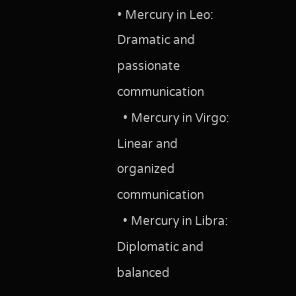• Mercury in Leo: Dramatic and passionate communication
  • Mercury in Virgo: Linear and organized communication
  • Mercury in Libra: Diplomatic and balanced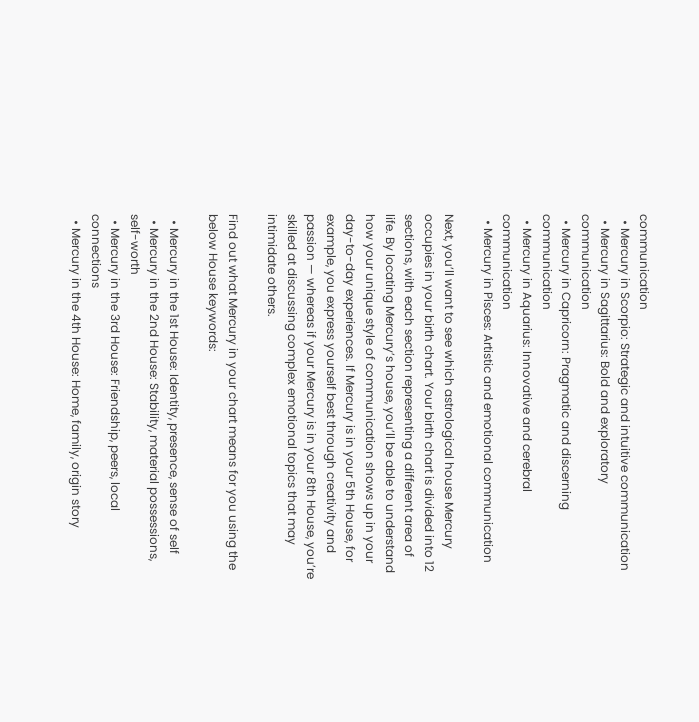communication
  • Mercury in Scorpio: Strategic and intuitive communication
  • Mercury in Sagittarius: Bold and exploratory communication
  • Mercury in Capricorn: Pragmatic and discerning communication
  • Mercury in Aquarius: Innovative and cerebral communication
  • Mercury in Pisces: Artistic and emotional communication

Next, you’ll want to see which astrological house Mercury occupies in your birth chart. Your birth chart is divided into 12 sections, with each section representing a different area of life. By locating Mercury’s house, you’ll be able to understand how your unique style of communication shows up in your day-to-day experiences. If Mercury is in your 5th House, for example, you express yourself best through creativity and passion — whereas if your Mercury is in your 8th House, you’re skilled at discussing complex emotional topics that may intimidate others.

Find out what Mercury in your chart means for you using the below House keywords:

  • Mercury in the 1st House: Identity, presence, sense of self
  • Mercury in the 2nd House: Stability, material possessions, self-worth
  • Mercury in the 3rd House: Friendship, peers, local connections
  • Mercury in the 4th House: Home, family, origin story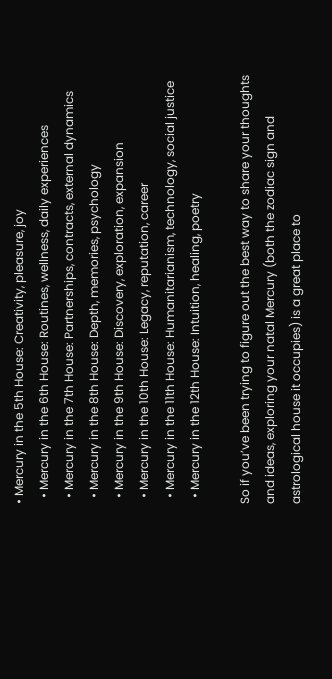• Mercury in the 5th House: Creativity, pleasure, joy
  • Mercury in the 6th House: Routines, wellness, daily experiences
  • Mercury in the 7th House: Partnerships, contracts, external dynamics
  • Mercury in the 8th House: Depth, memories, psychology
  • Mercury in the 9th House: Discovery, exploration, expansion
  • Mercury in the 10th House: Legacy, reputation, career
  • Mercury in the 11th House: Humanitarianism, technology, social justice
  • Mercury in the 12th House: Intuition, healing, poetry

So if you’ve been trying to figure out the best way to share your thoughts and ideas, exploring your natal Mercury (both the zodiac sign and astrological house it occupies) is a great place to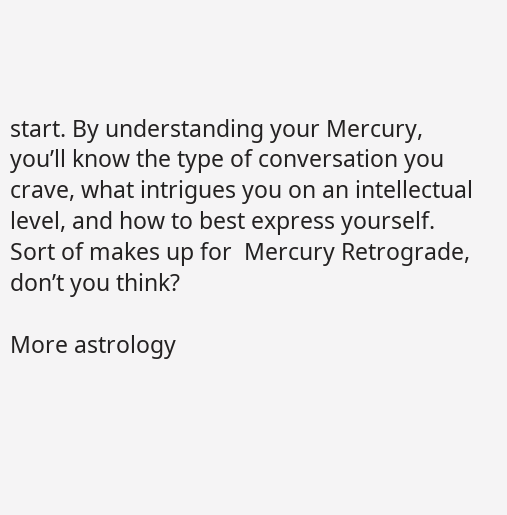start. By understanding your Mercury, you’ll know the type of conversation you crave, what intrigues you on an intellectual level, and how to best express yourself. Sort of makes up for  Mercury Retrograde, don’t you think?

More astrology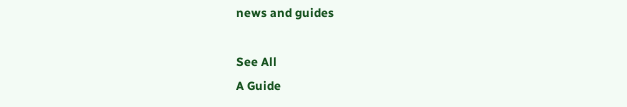news and guides

See All
A Guide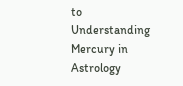to Understanding Mercury in Astrology